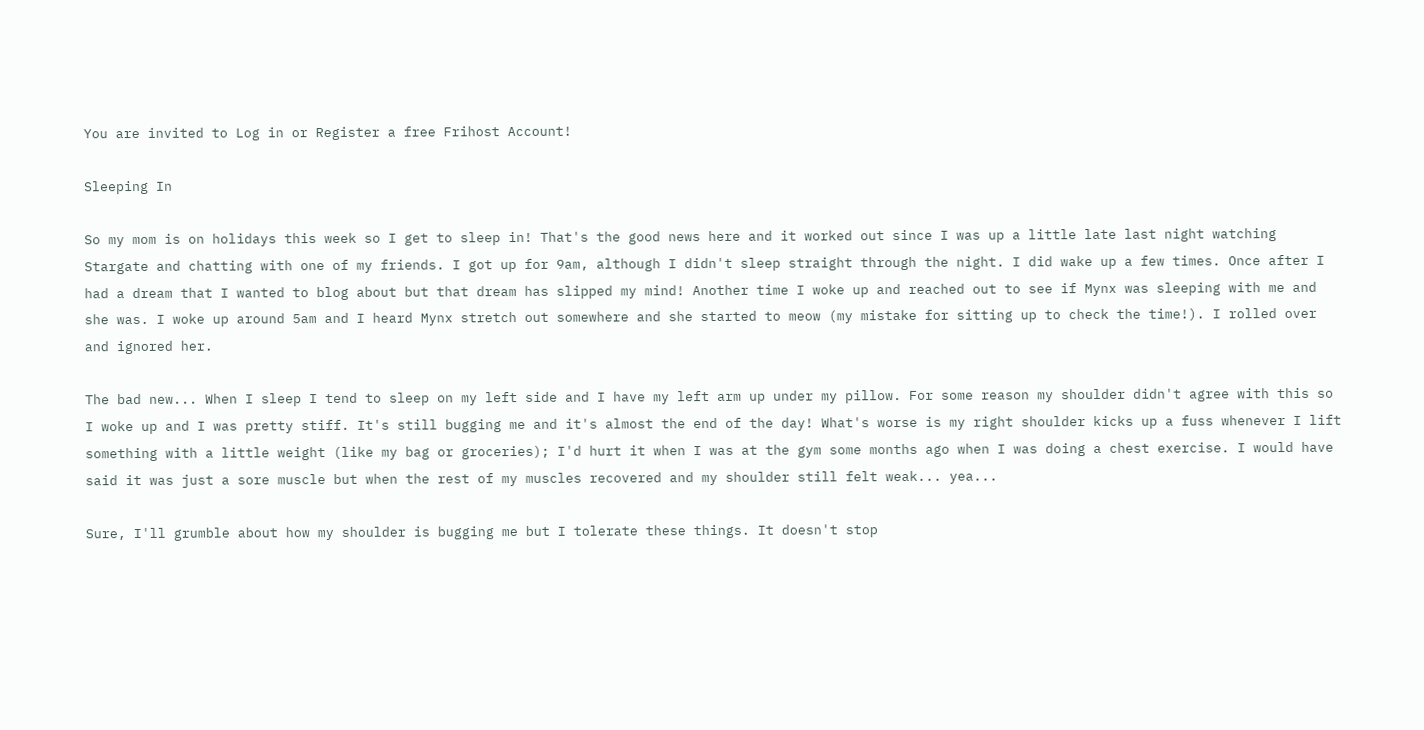You are invited to Log in or Register a free Frihost Account!

Sleeping In

So my mom is on holidays this week so I get to sleep in! That's the good news here and it worked out since I was up a little late last night watching Stargate and chatting with one of my friends. I got up for 9am, although I didn't sleep straight through the night. I did wake up a few times. Once after I had a dream that I wanted to blog about but that dream has slipped my mind! Another time I woke up and reached out to see if Mynx was sleeping with me and she was. I woke up around 5am and I heard Mynx stretch out somewhere and she started to meow (my mistake for sitting up to check the time!). I rolled over and ignored her.

The bad new... When I sleep I tend to sleep on my left side and I have my left arm up under my pillow. For some reason my shoulder didn't agree with this so I woke up and I was pretty stiff. It's still bugging me and it's almost the end of the day! What's worse is my right shoulder kicks up a fuss whenever I lift something with a little weight (like my bag or groceries); I'd hurt it when I was at the gym some months ago when I was doing a chest exercise. I would have said it was just a sore muscle but when the rest of my muscles recovered and my shoulder still felt weak... yea...

Sure, I'll grumble about how my shoulder is bugging me but I tolerate these things. It doesn't stop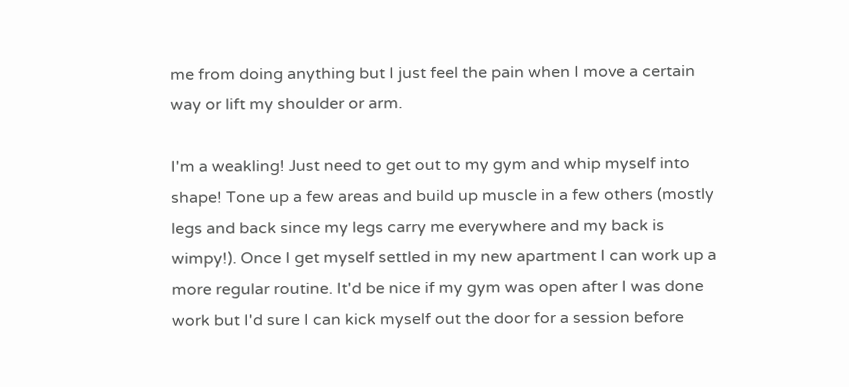me from doing anything but I just feel the pain when I move a certain way or lift my shoulder or arm.

I'm a weakling! Just need to get out to my gym and whip myself into shape! Tone up a few areas and build up muscle in a few others (mostly legs and back since my legs carry me everywhere and my back is wimpy!). Once I get myself settled in my new apartment I can work up a more regular routine. It'd be nice if my gym was open after I was done work but I'd sure I can kick myself out the door for a session before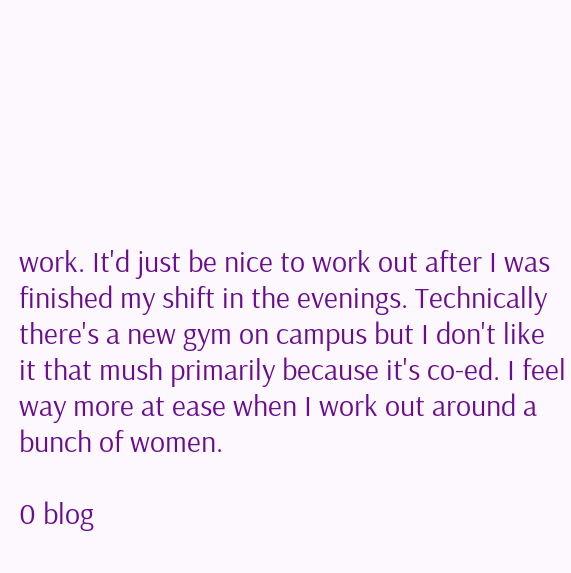work. It'd just be nice to work out after I was finished my shift in the evenings. Technically there's a new gym on campus but I don't like it that mush primarily because it's co-ed. I feel way more at ease when I work out around a bunch of women.

0 blog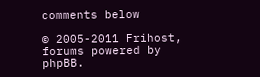comments below

© 2005-2011 Frihost, forums powered by phpBB.